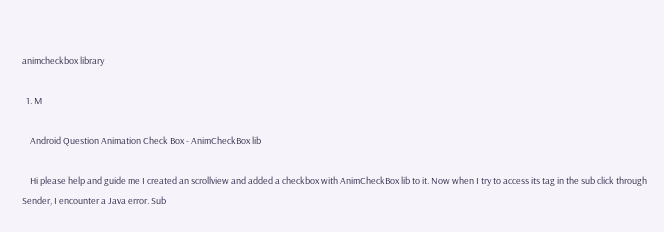animcheckbox library

  1. M

    Android Question Animation Check Box - AnimCheckBox lib

    Hi please help and guide me I created an scrollview and added a checkbox with AnimCheckBox lib to it. Now when I try to access its tag in the sub click through Sender, I encounter a Java error. Sub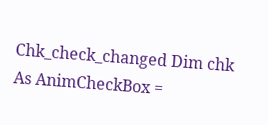Chk_check_changed Dim chk As AnimCheckBox =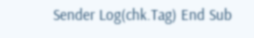Sender Log(chk.Tag) End Sub